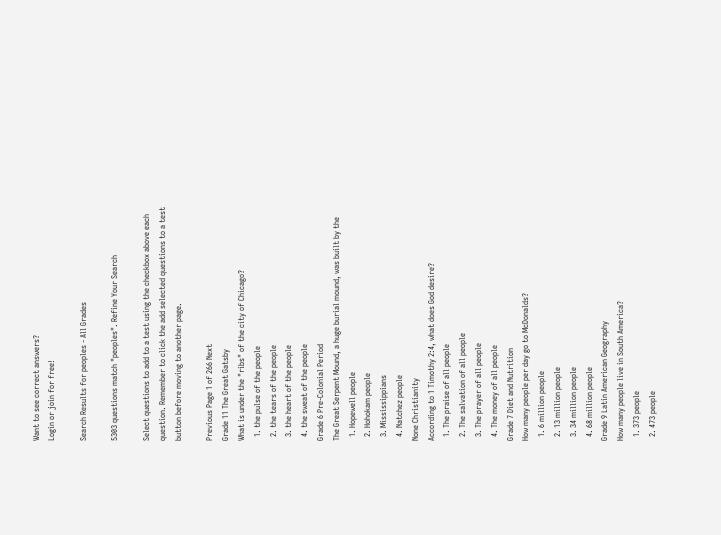Want to see correct answers?
Login or join for free!

Search Results for peoples - All Grades

5303 questions match "peoples". Refine Your Search

Select questions to add to a test using the checkbox above each question. Remember to click the add selected questions to a test button before moving to another page.

Previous Page 1 of 266 Next
Grade 11 The Great Gatsby
What is under the "ribs" of the city of Chicago?
  1. the pulse of the people
  2. the tears of the people
  3. the heart of the people
  4. the sweat of the people
Grade 6 Pre-Colonial Period
The Great Serpent Mound, a huge burial mound, was built by the
  1. Hopewell people
  2. Hohokam people
  3. Mississippians
  4. Natchez people
None Christianity
According to 1 Timothy 2:4, what does God desire?
  1. The praise of all people
  2. The salvation of all people
  3. The prayer of all people
  4. The money of all people
Grade 7 Diet and Nutrition
How many people per day go to McDonalds?
  1. 6 million people
  2. 13 million people
  3. 34 million people
  4. 68 million people
Grade 9 Latin American Geography
How many people live in South America?
  1. 373 people
  2. 473 people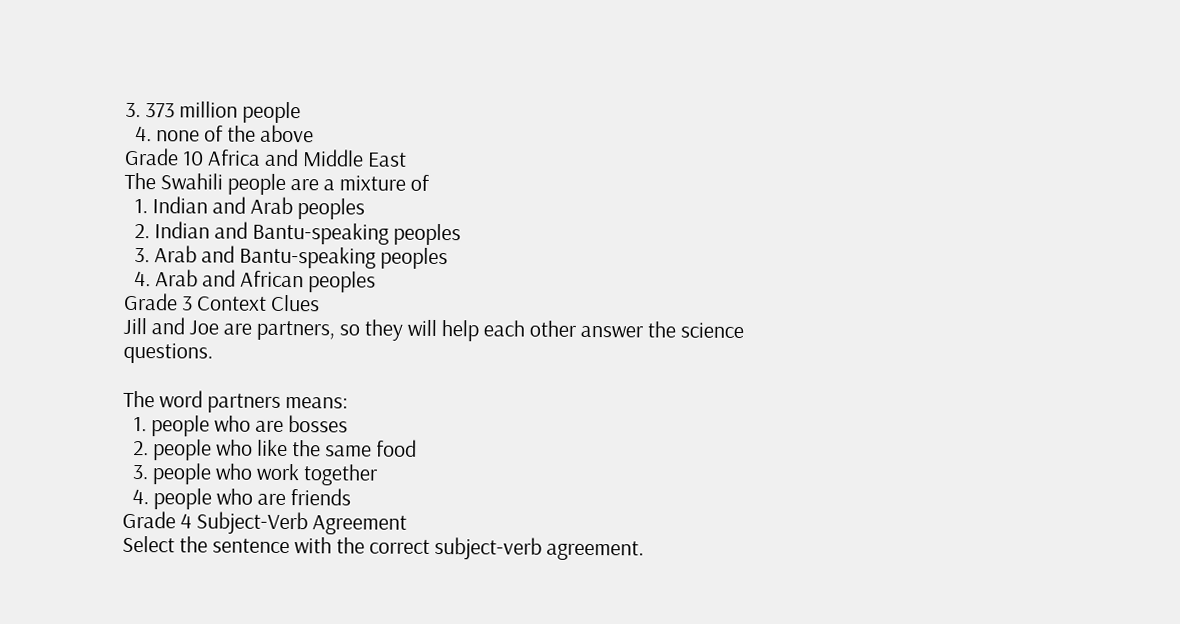3. 373 million people
  4. none of the above
Grade 10 Africa and Middle East
The Swahili people are a mixture of
  1. Indian and Arab peoples
  2. Indian and Bantu-speaking peoples
  3. Arab and Bantu-speaking peoples
  4. Arab and African peoples
Grade 3 Context Clues
Jill and Joe are partners, so they will help each other answer the science questions.

The word partners means:
  1. people who are bosses
  2. people who like the same food
  3. people who work together
  4. people who are friends
Grade 4 Subject-Verb Agreement
Select the sentence with the correct subject-verb agreement.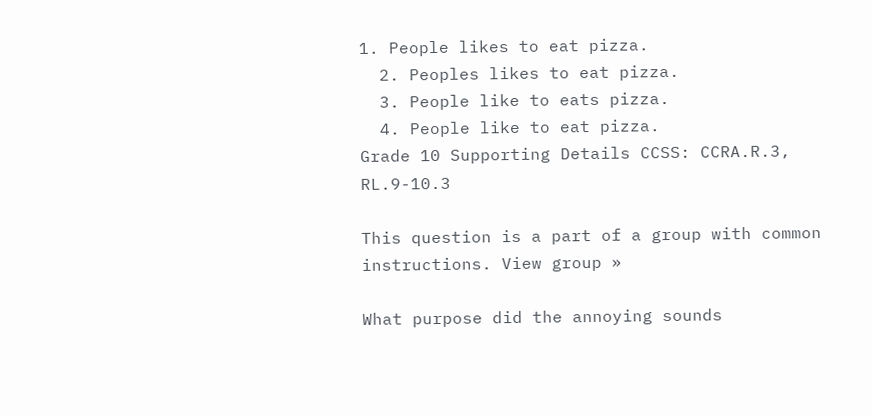1. People likes to eat pizza.
  2. Peoples likes to eat pizza.
  3. People like to eats pizza.
  4. People like to eat pizza.
Grade 10 Supporting Details CCSS: CCRA.R.3, RL.9-10.3

This question is a part of a group with common instructions. View group »

What purpose did the annoying sounds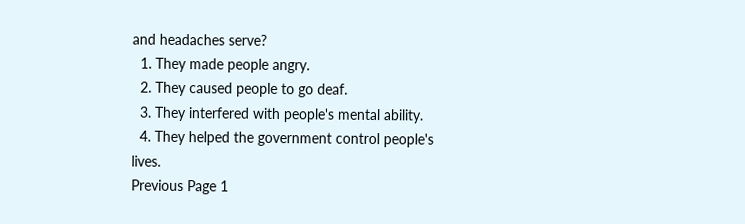and headaches serve?
  1. They made people angry.
  2. They caused people to go deaf.
  3. They interfered with people's mental ability.
  4. They helped the government control people's lives.
Previous Page 1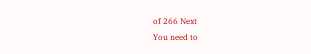of 266 Next
You need to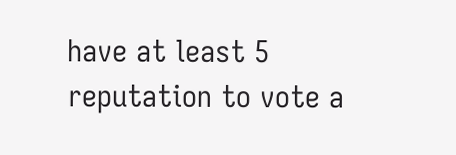have at least 5 reputation to vote a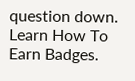question down. Learn How To Earn Badges.